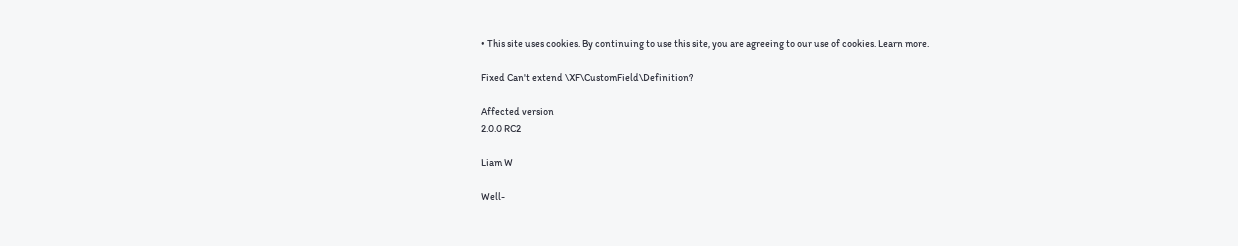• This site uses cookies. By continuing to use this site, you are agreeing to our use of cookies. Learn more.

Fixed Can't extend \XF\CustomField\Definition?

Affected version
2.0.0 RC2

Liam W

Well-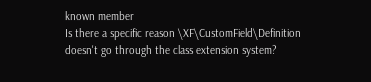known member
Is there a specific reason \XF\CustomField\Definition doesn't go through the class extension system?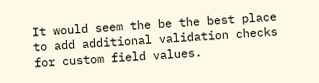It would seem the be the best place to add additional validation checks for custom field values.